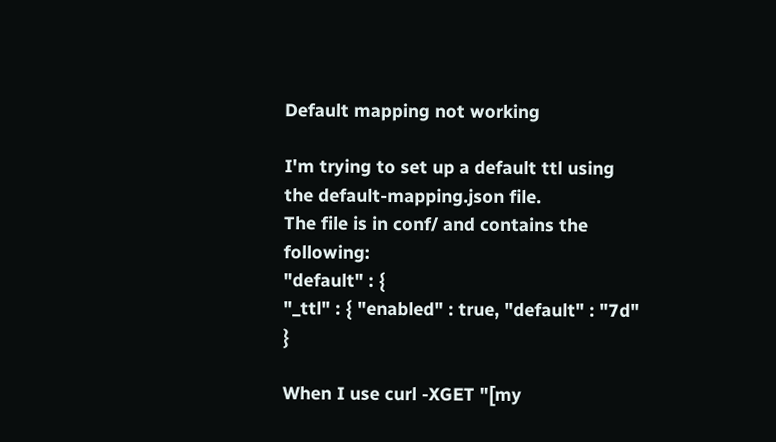Default mapping not working

I'm trying to set up a default ttl using the default-mapping.json file.
The file is in conf/ and contains the following:
"default" : {
"_ttl" : { "enabled" : true, "default" : "7d" }

When I use curl -XGET "[my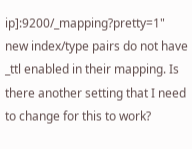ip]:9200/_mapping?pretty=1" new index/type pairs do not have _ttl enabled in their mapping. Is there another setting that I need to change for this to work?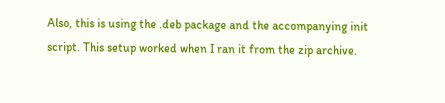Also, this is using the .deb package and the accompanying init script. This setup worked when I ran it from the zip archive.